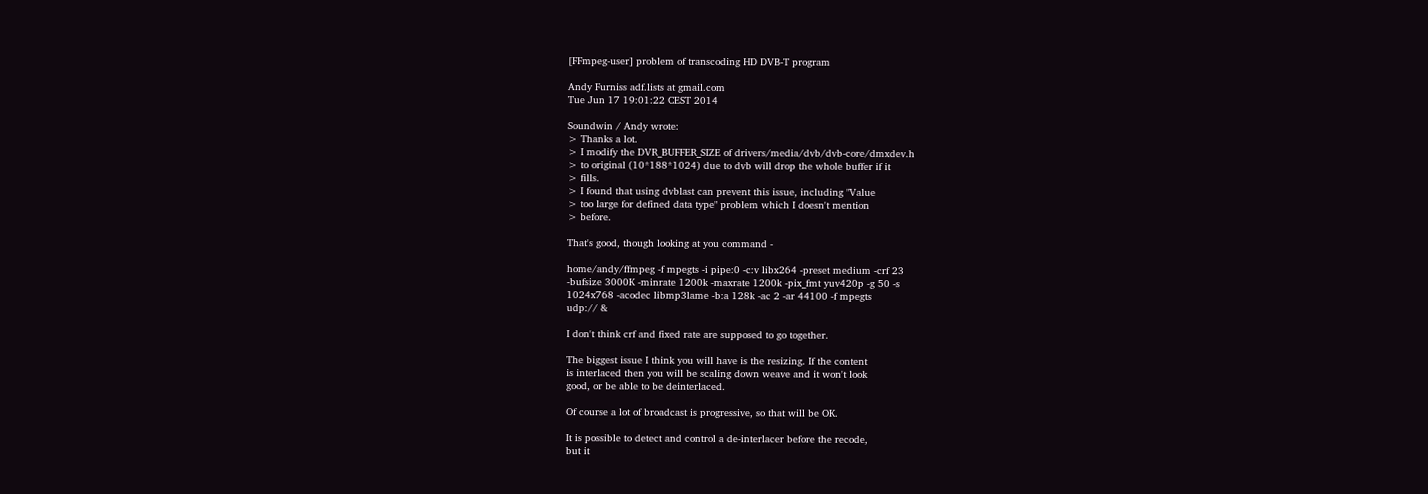[FFmpeg-user] problem of transcoding HD DVB-T program

Andy Furniss adf.lists at gmail.com
Tue Jun 17 19:01:22 CEST 2014

Soundwin / Andy wrote:
> Thanks a lot.
> I modify the DVR_BUFFER_SIZE of drivers/media/dvb/dvb-core/dmxdev.h
> to original (10*188*1024) due to dvb will drop the whole buffer if it
> fills.
> I found that using dvblast can prevent this issue, including "Value
> too large for defined data type" problem which I doesn't mention
> before.

That's good, though looking at you command -

home/andy/ffmpeg -f mpegts -i pipe:0 -c:v libx264 -preset medium -crf 23
-bufsize 3000K -minrate 1200k -maxrate 1200k -pix_fmt yuv420p -g 50 -s
1024x768 -acodec libmp3lame -b:a 128k -ac 2 -ar 44100 -f mpegts
udp:// &

I don't think crf and fixed rate are supposed to go together.

The biggest issue I think you will have is the resizing. If the content
is interlaced then you will be scaling down weave and it won't look
good, or be able to be deinterlaced.

Of course a lot of broadcast is progressive, so that will be OK.

It is possible to detect and control a de-interlacer before the recode,
but it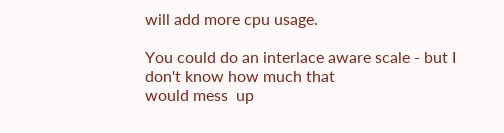will add more cpu usage.

You could do an interlace aware scale - but I don't know how much that
would mess  up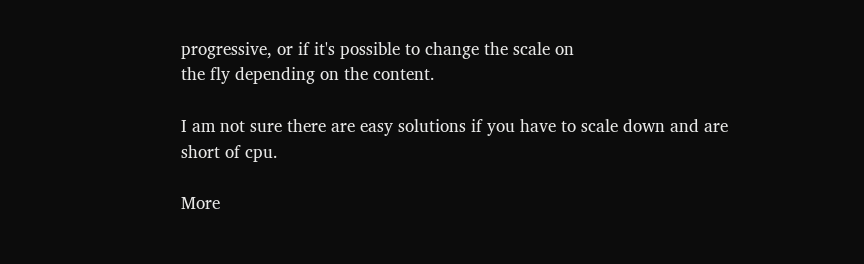progressive, or if it's possible to change the scale on
the fly depending on the content.

I am not sure there are easy solutions if you have to scale down and are
short of cpu.

More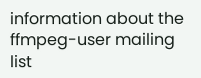information about the ffmpeg-user mailing list